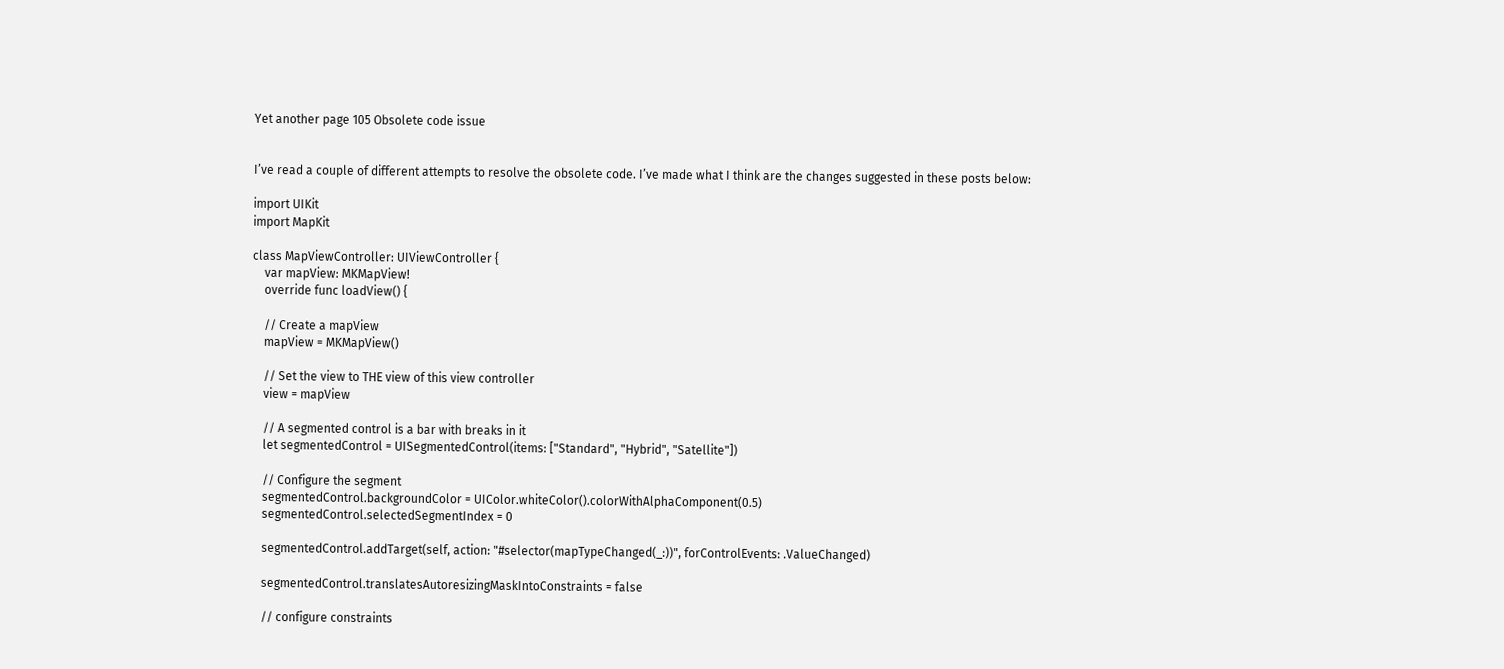Yet another page 105 Obsolete code issue


I’ve read a couple of different attempts to resolve the obsolete code. I’ve made what I think are the changes suggested in these posts below:

import UIKit
import MapKit

class MapViewController: UIViewController {
    var mapView: MKMapView!
    override func loadView() {

    // Create a mapView
    mapView = MKMapView()

    // Set the view to THE view of this view controller
    view = mapView

    // A segmented control is a bar with breaks in it
    let segmentedControl = UISegmentedControl(items: ["Standard", "Hybrid", "Satellite"])

    // Configure the segment
    segmentedControl.backgroundColor = UIColor.whiteColor().colorWithAlphaComponent(0.5)
    segmentedControl.selectedSegmentIndex = 0

    segmentedControl.addTarget(self, action: "#selector(mapTypeChanged(_:))", forControlEvents: .ValueChanged)

    segmentedControl.translatesAutoresizingMaskIntoConstraints = false

    // configure constraints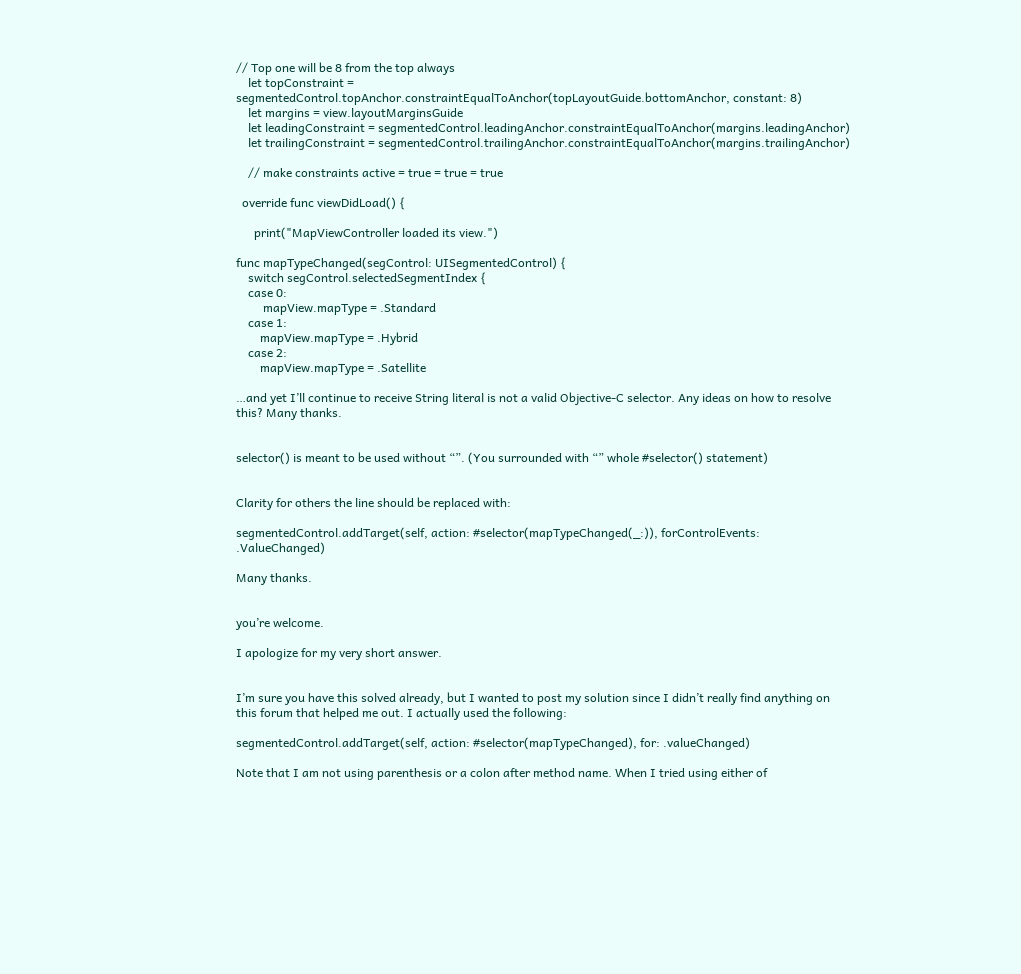// Top one will be 8 from the top always
    let topConstraint = segmentedControl.topAnchor.constraintEqualToAnchor(topLayoutGuide.bottomAnchor, constant: 8)
    let margins = view.layoutMarginsGuide
    let leadingConstraint = segmentedControl.leadingAnchor.constraintEqualToAnchor(margins.leadingAnchor)
    let trailingConstraint = segmentedControl.trailingAnchor.constraintEqualToAnchor(margins.trailingAnchor)

    // make constraints active = true = true = true

  override func viewDidLoad() {

      print("MapViewController loaded its view.")

func mapTypeChanged(segControl: UISegmentedControl) {
    switch segControl.selectedSegmentIndex {
    case 0:
         mapView.mapType = .Standard
    case 1:
        mapView.mapType = .Hybrid
    case 2:
        mapView.mapType = .Satellite

…and yet I’ll continue to receive String literal is not a valid Objective-C selector. Any ideas on how to resolve this? Many thanks.


selector() is meant to be used without “”. (You surrounded with “” whole #selector() statement)


Clarity for others the line should be replaced with:

segmentedControl.addTarget(self, action: #selector(mapTypeChanged(_:)), forControlEvents: .ValueChanged)

Many thanks.


you’re welcome.

I apologize for my very short answer.


I’m sure you have this solved already, but I wanted to post my solution since I didn’t really find anything on this forum that helped me out. I actually used the following:

segmentedControl.addTarget(self, action: #selector(mapTypeChanged), for: .valueChanged)

Note that I am not using parenthesis or a colon after method name. When I tried using either of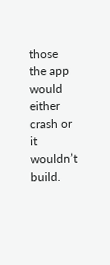those the app would either crash or it wouldn’t build.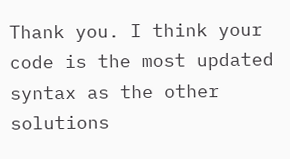Thank you. I think your code is the most updated syntax as the other solutions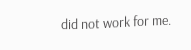did not work for me.